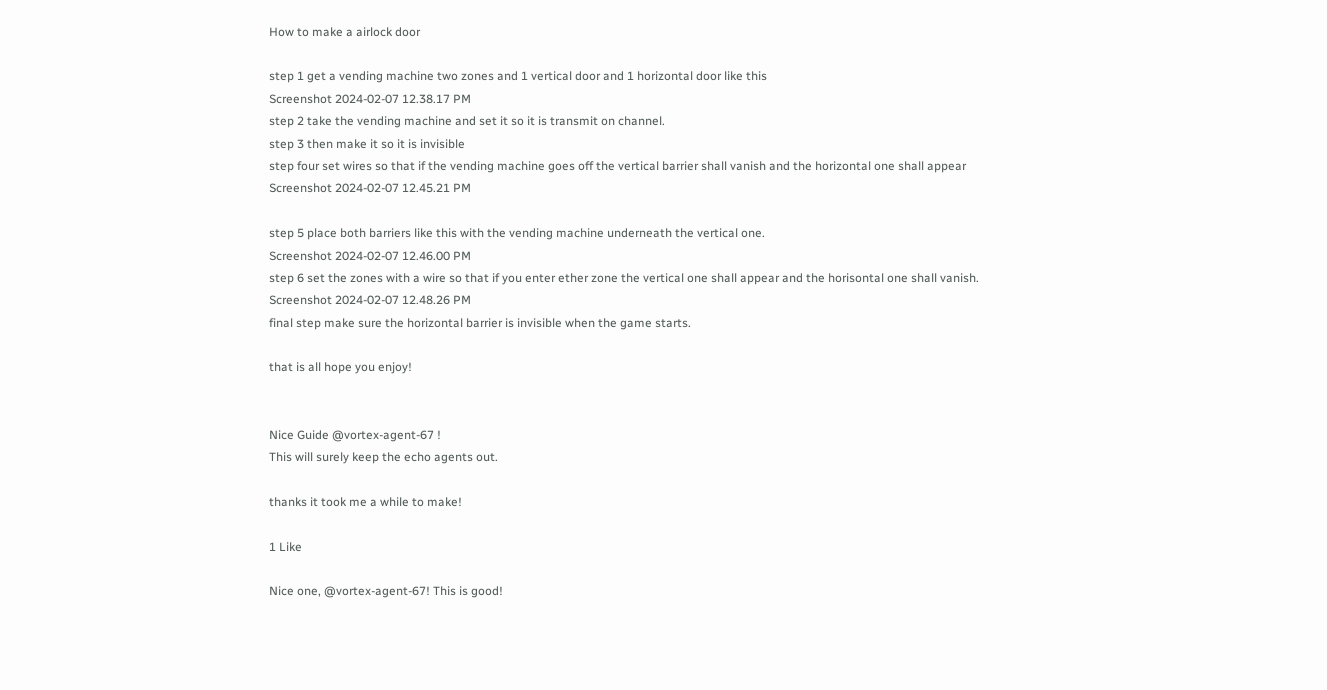How to make a airlock door

step 1 get a vending machine two zones and 1 vertical door and 1 horizontal door like this
Screenshot 2024-02-07 12.38.17 PM
step 2 take the vending machine and set it so it is transmit on channel.
step 3 then make it so it is invisible
step four set wires so that if the vending machine goes off the vertical barrier shall vanish and the horizontal one shall appear
Screenshot 2024-02-07 12.45.21 PM

step 5 place both barriers like this with the vending machine underneath the vertical one.
Screenshot 2024-02-07 12.46.00 PM
step 6 set the zones with a wire so that if you enter ether zone the vertical one shall appear and the horisontal one shall vanish.
Screenshot 2024-02-07 12.48.26 PM
final step make sure the horizontal barrier is invisible when the game starts.

that is all hope you enjoy!


Nice Guide @vortex-agent-67 !
This will surely keep the echo agents out.

thanks it took me a while to make!

1 Like

Nice one, @vortex-agent-67! This is good!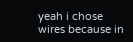yeah i chose wires because in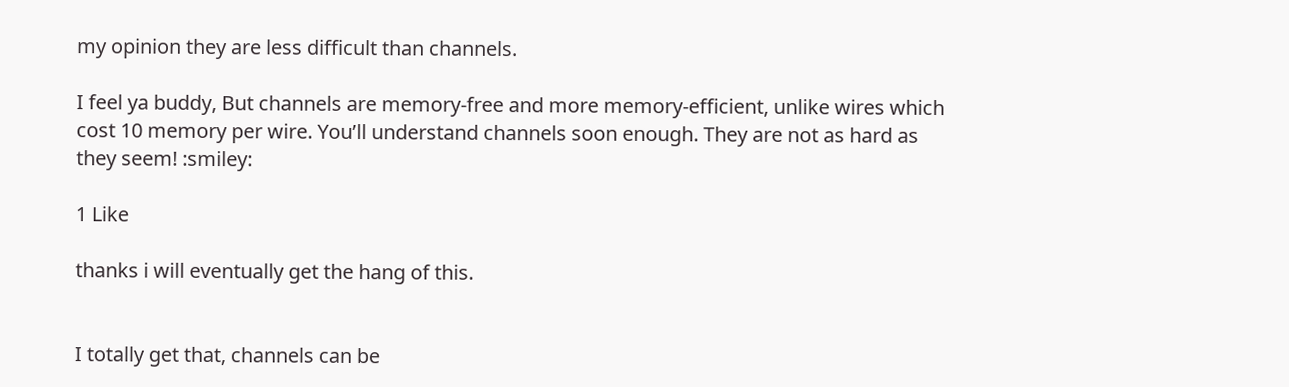my opinion they are less difficult than channels.

I feel ya buddy, But channels are memory-free and more memory-efficient, unlike wires which cost 10 memory per wire. You’ll understand channels soon enough. They are not as hard as they seem! :smiley:

1 Like

thanks i will eventually get the hang of this.


I totally get that, channels can be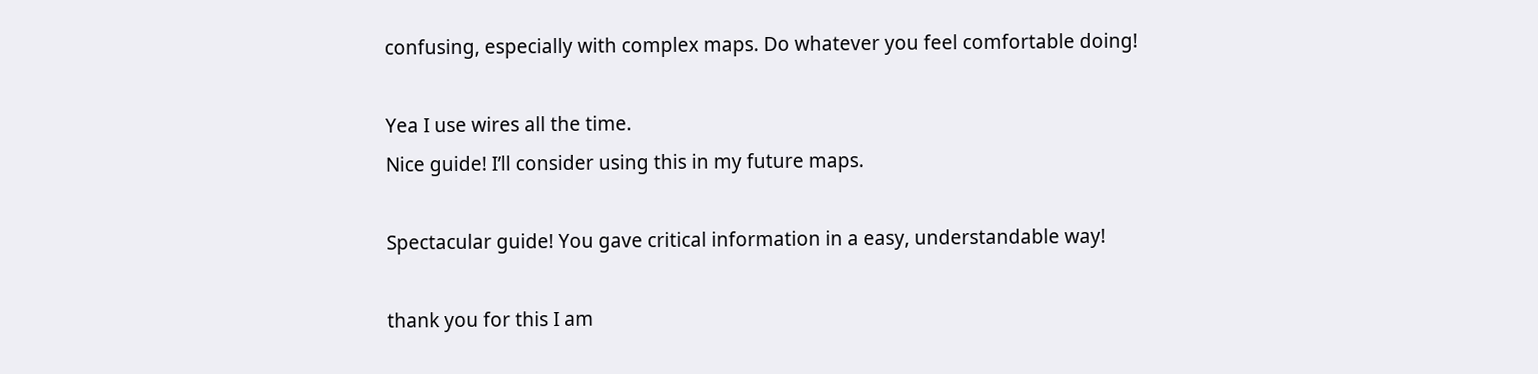confusing, especially with complex maps. Do whatever you feel comfortable doing!

Yea I use wires all the time.
Nice guide! I’ll consider using this in my future maps.

Spectacular guide! You gave critical information in a easy, understandable way!

thank you for this I am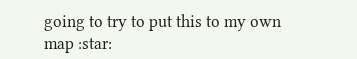going to try to put this to my own map :star: